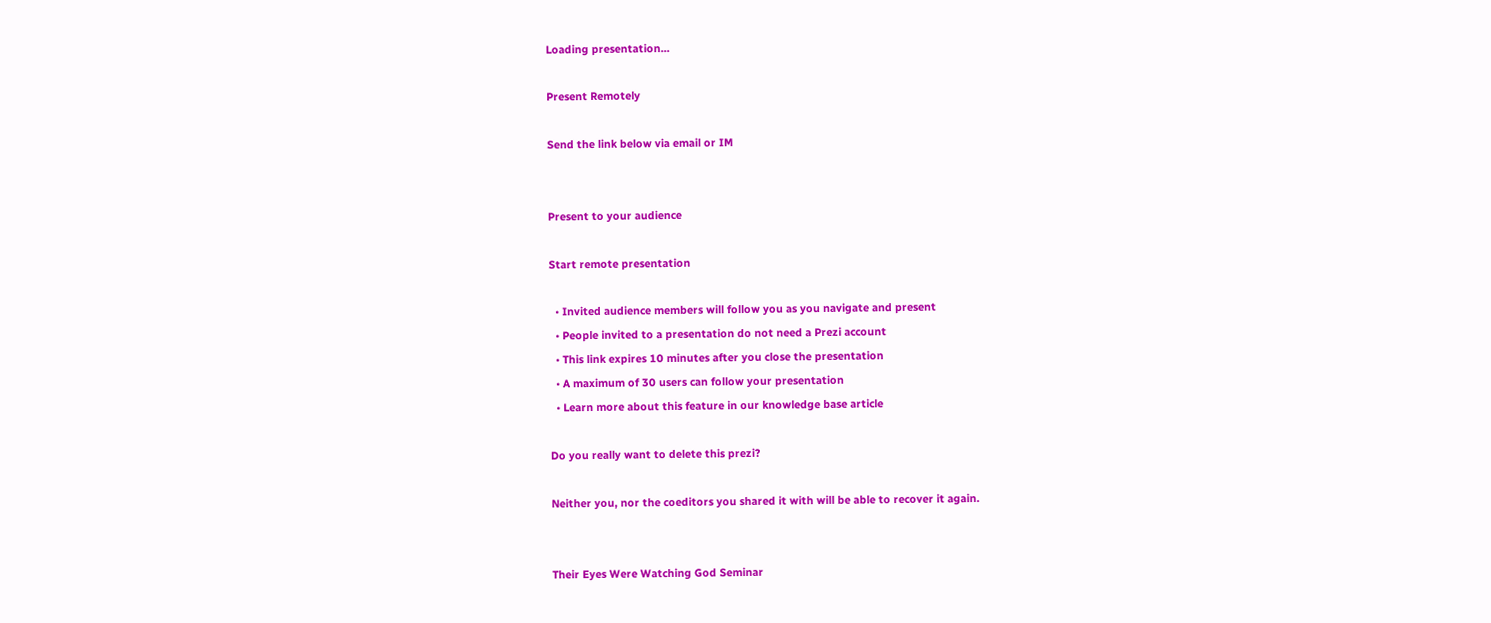Loading presentation...

Present Remotely

Send the link below via email or IM


Present to your audience

Start remote presentation

  • Invited audience members will follow you as you navigate and present
  • People invited to a presentation do not need a Prezi account
  • This link expires 10 minutes after you close the presentation
  • A maximum of 30 users can follow your presentation
  • Learn more about this feature in our knowledge base article

Do you really want to delete this prezi?

Neither you, nor the coeditors you shared it with will be able to recover it again.


Their Eyes Were Watching God Seminar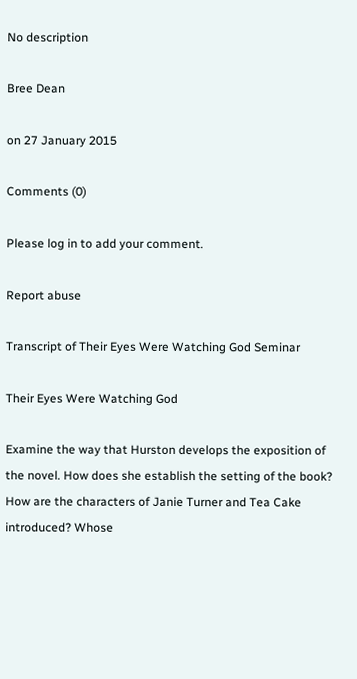No description

Bree Dean

on 27 January 2015

Comments (0)

Please log in to add your comment.

Report abuse

Transcript of Their Eyes Were Watching God Seminar

Their Eyes Were Watching God

Examine the way that Hurston develops the exposition of the novel. How does she establish the setting of the book? How are the characters of Janie Turner and Tea Cake introduced? Whose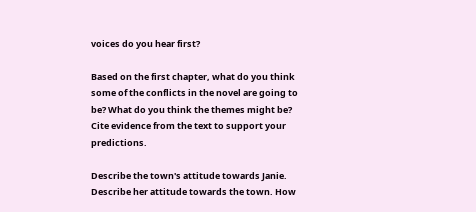voices do you hear first?

Based on the first chapter, what do you think some of the conflicts in the novel are going to be? What do you think the themes might be? Cite evidence from the text to support your predictions.

Describe the town's attitude towards Janie. Describe her attitude towards the town. How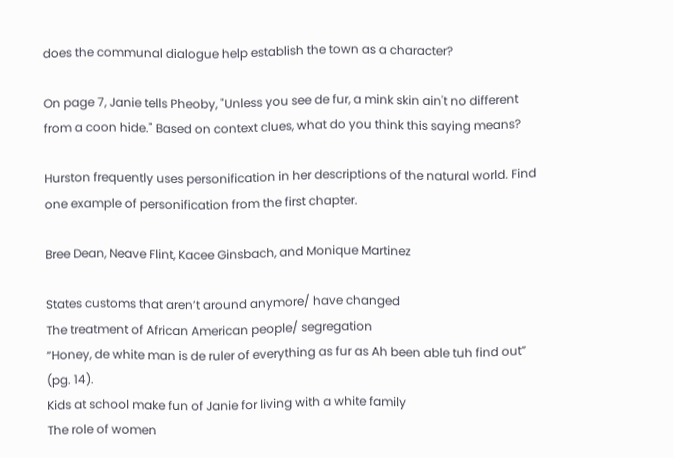does the communal dialogue help establish the town as a character?

On page 7, Janie tells Pheoby, "Unless you see de fur, a mink skin ain't no different from a coon hide." Based on context clues, what do you think this saying means?

Hurston frequently uses personification in her descriptions of the natural world. Find one example of personification from the first chapter.

Bree Dean, Neave Flint, Kacee Ginsbach, and Monique Martinez

States customs that aren’t around anymore/ have changed
The treatment of African American people/ segregation
“Honey, de white man is de ruler of everything as fur as Ah been able tuh find out” (pg. 14).
Kids at school make fun of Janie for living with a white family
The role of women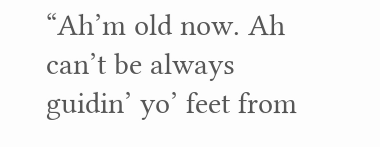“Ah’m old now. Ah can’t be always guidin’ yo’ feet from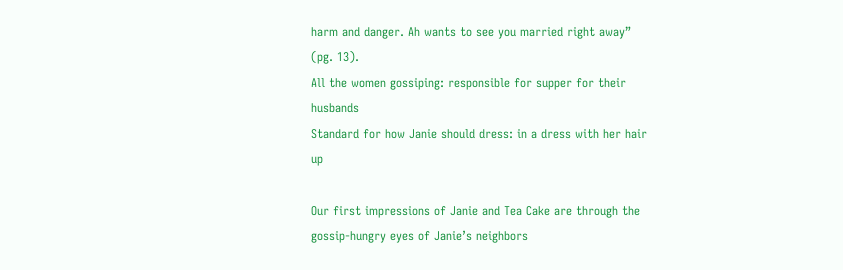harm and danger. Ah wants to see you married right away” (pg. 13).
All the women gossiping: responsible for supper for their husbands
Standard for how Janie should dress: in a dress with her hair up

Our first impressions of Janie and Tea Cake are through the gossip-hungry eyes of Janie’s neighbors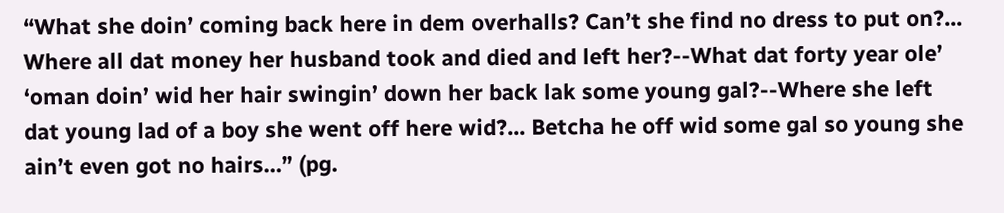“What she doin’ coming back here in dem overhalls? Can’t she find no dress to put on?... Where all dat money her husband took and died and left her?--What dat forty year ole’ ‘oman doin’ wid her hair swingin’ down her back lak some young gal?--Where she left dat young lad of a boy she went off here wid?... Betcha he off wid some gal so young she ain’t even got no hairs…” (pg.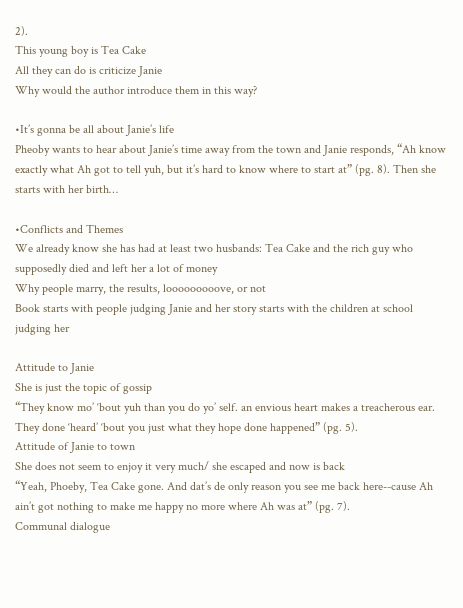2).
This young boy is Tea Cake
All they can do is criticize Janie
Why would the author introduce them in this way?

•It’s gonna be all about Janie’s life
Pheoby wants to hear about Janie’s time away from the town and Janie responds, “Ah know exactly what Ah got to tell yuh, but it’s hard to know where to start at” (pg. 8). Then she starts with her birth…

•Conflicts and Themes
We already know she has had at least two husbands: Tea Cake and the rich guy who supposedly died and left her a lot of money
Why people marry, the results, looooooooove, or not
Book starts with people judging Janie and her story starts with the children at school judging her

Attitude to Janie
She is just the topic of gossip
“They know mo’ ‘bout yuh than you do yo’ self. an envious heart makes a treacherous ear. They done ‘heard’ ‘bout you just what they hope done happened” (pg. 5).
Attitude of Janie to town
She does not seem to enjoy it very much/ she escaped and now is back
“Yeah, Phoeby, Tea Cake gone. And dat’s de only reason you see me back here--cause Ah ain’t got nothing to make me happy no more where Ah was at” (pg. 7).
Communal dialogue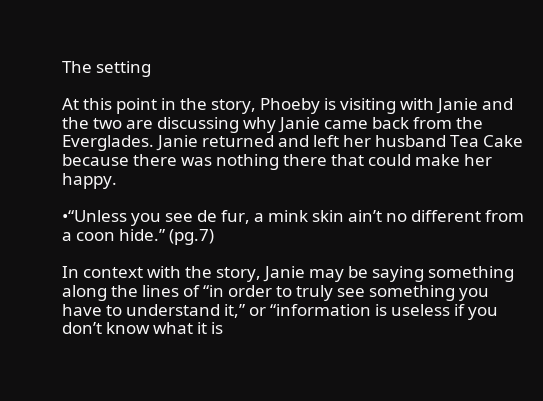The setting

At this point in the story, Phoeby is visiting with Janie and the two are discussing why Janie came back from the Everglades. Janie returned and left her husband Tea Cake because there was nothing there that could make her happy.

•“Unless you see de fur, a mink skin ain’t no different from a coon hide.” (pg.7)

In context with the story, Janie may be saying something along the lines of “in order to truly see something you have to understand it,” or “information is useless if you don’t know what it is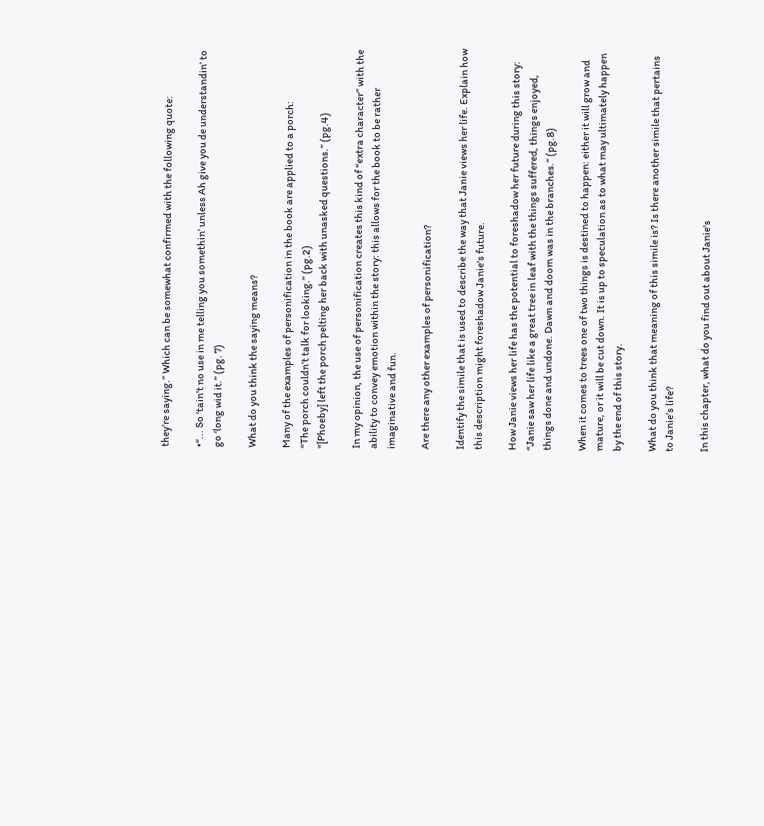they’re saying.” Which can be somewhat confirmed with the following quote:

•“... So ‘tain’t no use in me telling you somethin’ unless Ah give you de understandin’ to go ‘long wid it.” (pg. 7)

What do you think the saying means?

Many of the examples of personification in the book are applied to a porch:
“The porch couldn’t talk for looking.” (pg.2)
“[Phoeby] left the porch pelting her back with unasked questions.” (pg.4)

In my opinion, the use of personification creates this kind of “extra character” with the ability to convey emotion within the story: this allows for the book to be rather imaginative and fun.

Are there any other examples of personification?

Identify the simile that is used to describe the way that Janie views her life. Explain how this description might foreshadow Janie's future.

How Janie views her life has the potential to foreshadow her future during this story:
“Janie saw her life like a great tree in leaf with the things suffered, things enjoyed, things done and undone. Dawn and doom was in the branches.” (pg.8)

When it comes to trees one of two things is destined to happen: either it will grow and mature, or it will be cut down. It is up to speculation as to what may ultimately happen by the end of this story.

What do you think that meaning of this simile is? Is there another simile that pertains to Janie’s life?

In this chapter, what do you find out about Janie's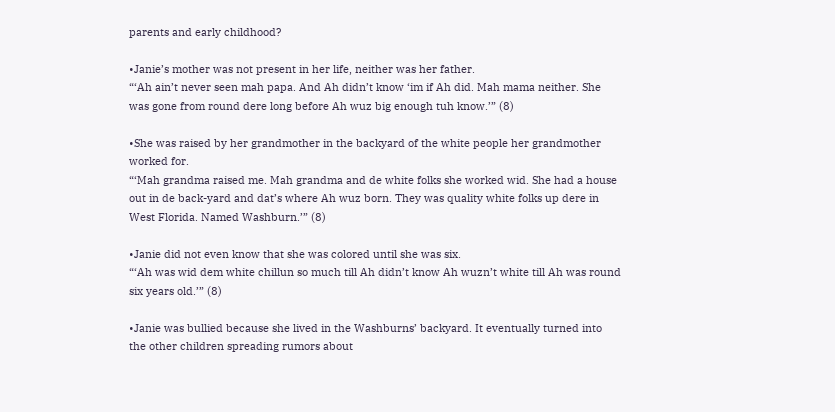parents and early childhood?

•Janie’s mother was not present in her life, neither was her father.
“‘Ah ain’t never seen mah papa. And Ah didn’t know ‘im if Ah did. Mah mama neither. She was gone from round dere long before Ah wuz big enough tuh know.’” (8)

•She was raised by her grandmother in the backyard of the white people her grandmother worked for.
“‘Mah grandma raised me. Mah grandma and de white folks she worked wid. She had a house out in de back-yard and dat’s where Ah wuz born. They was quality white folks up dere in West Florida. Named Washburn.’” (8)

•Janie did not even know that she was colored until she was six.
“‘Ah was wid dem white chillun so much till Ah didn’t know Ah wuzn’t white till Ah was round six years old.’” (8)

•Janie was bullied because she lived in the Washburns’ backyard. It eventually turned into the other children spreading rumors about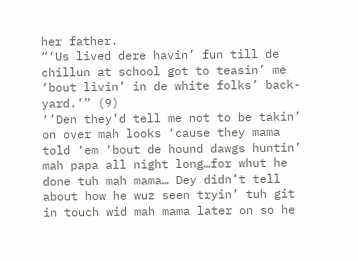her father.
“‘Us lived dere havin’ fun till de chillun at school got to teasin’ me ‘bout livin’ in de white folks’ back-yard.’” (9)
‘’Den they’d tell me not to be takin’ on over mah looks ‘cause they mama told ‘em ‘bout de hound dawgs huntin’ mah papa all night long…for whut he done tuh mah mama… Dey didn’t tell about how he wuz seen tryin’ tuh git in touch wid mah mama later on so he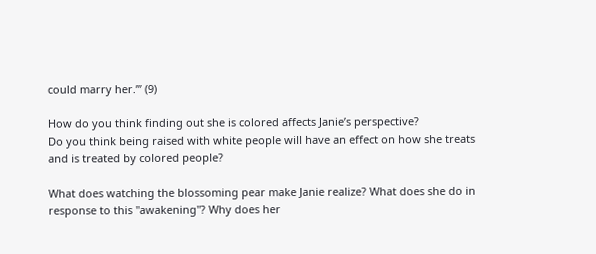could marry her.’” (9)

How do you think finding out she is colored affects Janie’s perspective?
Do you think being raised with white people will have an effect on how she treats and is treated by colored people?

What does watching the blossoming pear make Janie realize? What does she do in response to this "awakening"? Why does her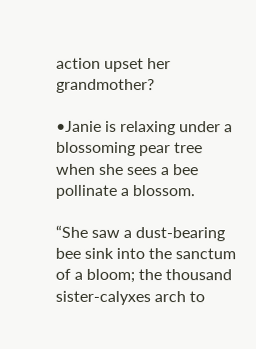action upset her grandmother?

•Janie is relaxing under a blossoming pear tree when she sees a bee pollinate a blossom.

“She saw a dust-bearing bee sink into the sanctum of a bloom; the thousand sister-calyxes arch to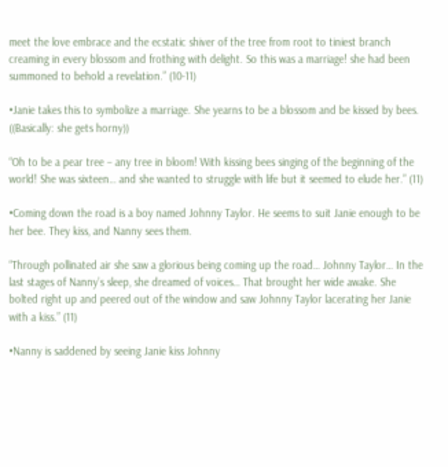meet the love embrace and the ecstatic shiver of the tree from root to tiniest branch creaming in every blossom and frothing with delight. So this was a marriage! she had been summoned to behold a revelation.” (10-11)

•Janie takes this to symbolize a marriage. She yearns to be a blossom and be kissed by bees. ((Basically: she gets horny))

“Oh to be a pear tree – any tree in bloom! With kissing bees singing of the beginning of the world! She was sixteen… and she wanted to struggle with life but it seemed to elude her.” (11)

•Coming down the road is a boy named Johnny Taylor. He seems to suit Janie enough to be her bee. They kiss, and Nanny sees them.

“Through pollinated air she saw a glorious being coming up the road… Johnny Taylor… In the last stages of Nanny’s sleep, she dreamed of voices… That brought her wide awake. She bolted right up and peered out of the window and saw Johnny Taylor lacerating her Janie with a kiss.” (11)

•Nanny is saddened by seeing Janie kiss Johnny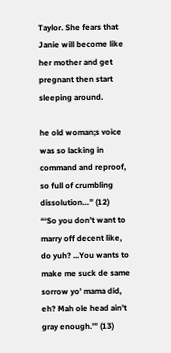Taylor. She fears that Janie will become like her mother and get pregnant then start sleeping around.

he old woman;s voice was so lacking in command and reproof, so full of crumbling dissolution…” (12)
“‘So you don’t want to marry off decent like, do yuh? ...You wants to make me suck de same sorrow yo’ mama did, eh? Mah ole head ain’t gray enough.’” (13)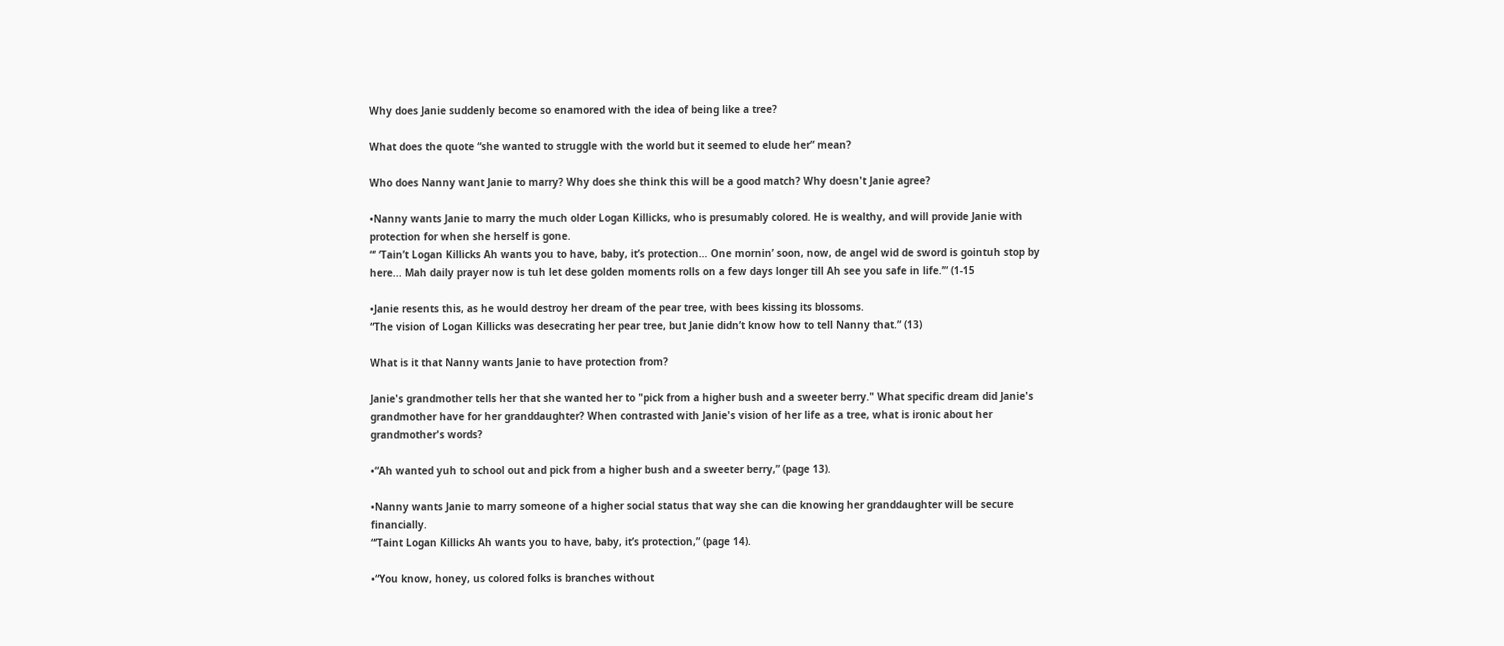Why does Janie suddenly become so enamored with the idea of being like a tree?

What does the quote “she wanted to struggle with the world but it seemed to elude her” mean?

Who does Nanny want Janie to marry? Why does she think this will be a good match? Why doesn't Janie agree?

•Nanny wants Janie to marry the much older Logan Killicks, who is presumably colored. He is wealthy, and will provide Janie with protection for when she herself is gone.
“‘ ‘Tain’t Logan Killicks Ah wants you to have, baby, it’s protection… One mornin’ soon, now, de angel wid de sword is gointuh stop by here... Mah daily prayer now is tuh let dese golden moments rolls on a few days longer till Ah see you safe in life.’” (1-15

•Janie resents this, as he would destroy her dream of the pear tree, with bees kissing its blossoms.
“The vision of Logan Killicks was desecrating her pear tree, but Janie didn’t know how to tell Nanny that.” (13)

What is it that Nanny wants Janie to have protection from?

Janie's grandmother tells her that she wanted her to "pick from a higher bush and a sweeter berry." What specific dream did Janie's grandmother have for her granddaughter? When contrasted with Janie's vision of her life as a tree, what is ironic about her grandmother's words?

•“Ah wanted yuh to school out and pick from a higher bush and a sweeter berry,” (page 13).

•Nanny wants Janie to marry someone of a higher social status that way she can die knowing her granddaughter will be secure financially.
“‘Taint Logan Killicks Ah wants you to have, baby, it’s protection,” (page 14).

•“You know, honey, us colored folks is branches without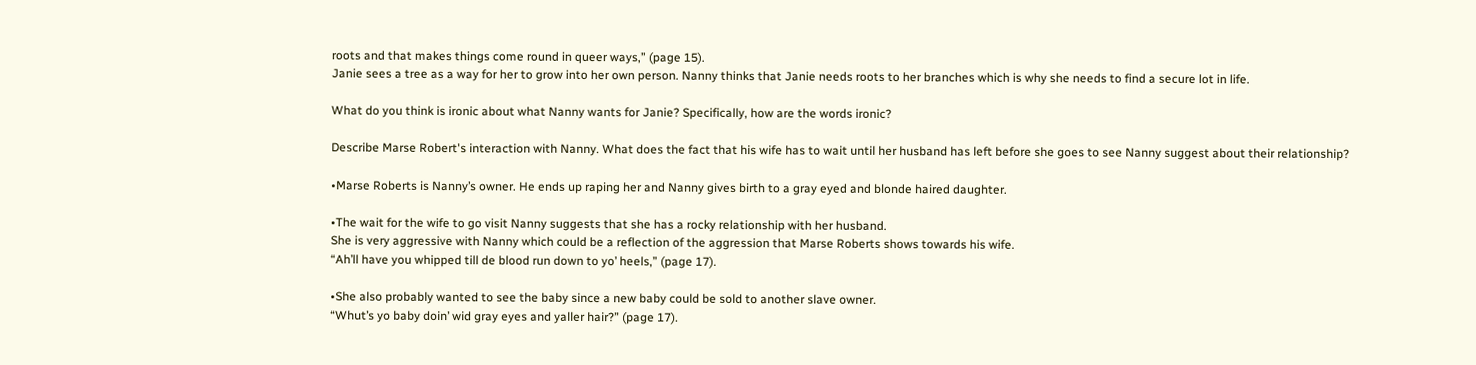roots and that makes things come round in queer ways,” (page 15).
Janie sees a tree as a way for her to grow into her own person. Nanny thinks that Janie needs roots to her branches which is why she needs to find a secure lot in life.

What do you think is ironic about what Nanny wants for Janie? Specifically, how are the words ironic?

Describe Marse Robert's interaction with Nanny. What does the fact that his wife has to wait until her husband has left before she goes to see Nanny suggest about their relationship?

•Marse Roberts is Nanny’s owner. He ends up raping her and Nanny gives birth to a gray eyed and blonde haired daughter.

•The wait for the wife to go visit Nanny suggests that she has a rocky relationship with her husband.
She is very aggressive with Nanny which could be a reflection of the aggression that Marse Roberts shows towards his wife.
“Ah’ll have you whipped till de blood run down to yo’ heels,” (page 17).

•She also probably wanted to see the baby since a new baby could be sold to another slave owner.
“Whut’s yo baby doin’ wid gray eyes and yaller hair?” (page 17).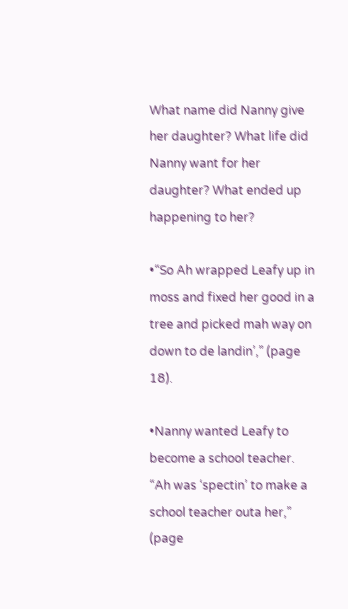What name did Nanny give her daughter? What life did Nanny want for her daughter? What ended up happening to her?

•“So Ah wrapped Leafy up in moss and fixed her good in a tree and picked mah way on down to de landin’,” (page 18).

•Nanny wanted Leafy to become a school teacher.
“Ah was ‘spectin’ to make a school teacher outa her,” (page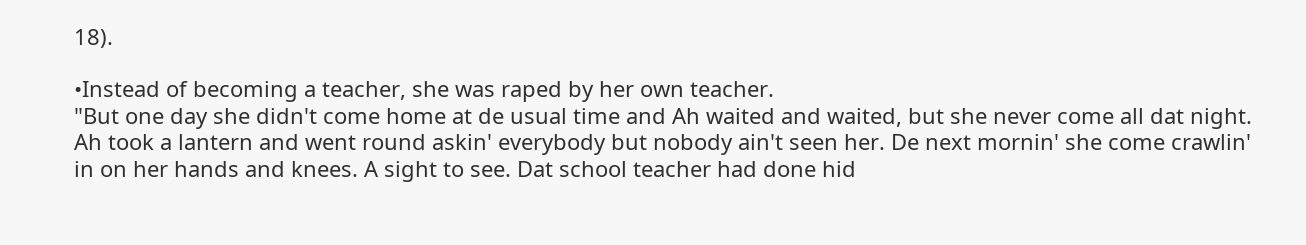18).

•Instead of becoming a teacher, she was raped by her own teacher.
"But one day she didn't come home at de usual time and Ah waited and waited, but she never come all dat night. Ah took a lantern and went round askin' everybody but nobody ain't seen her. De next mornin' she come crawlin' in on her hands and knees. A sight to see. Dat school teacher had done hid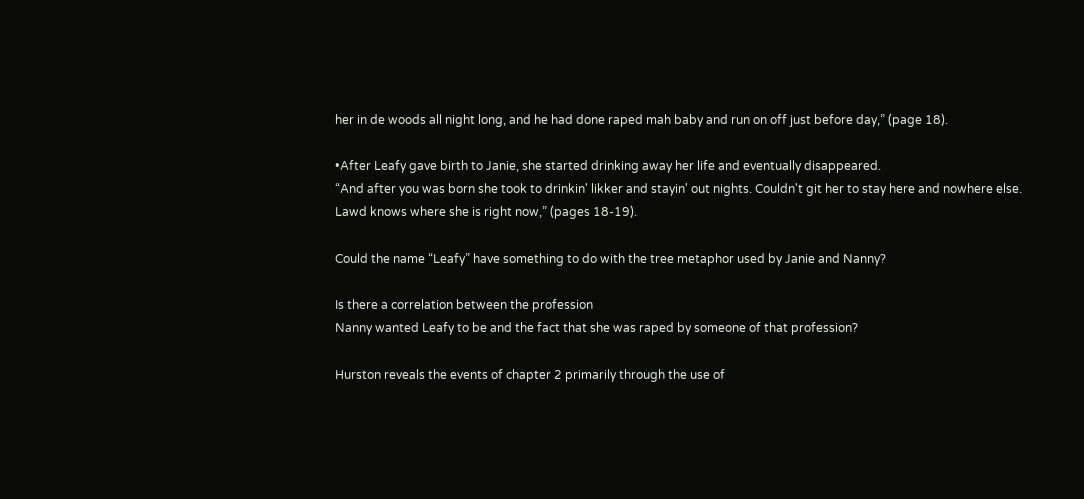her in de woods all night long, and he had done raped mah baby and run on off just before day,” (page 18).

•After Leafy gave birth to Janie, she started drinking away her life and eventually disappeared.
“And after you was born she took to drinkin' likker and stayin' out nights. Couldn't git her to stay here and nowhere else. Lawd knows where she is right now,” (pages 18-19).

Could the name “Leafy” have something to do with the tree metaphor used by Janie and Nanny?

Is there a correlation between the profession
Nanny wanted Leafy to be and the fact that she was raped by someone of that profession?

Hurston reveals the events of chapter 2 primarily through the use of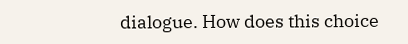dialogue. How does this choice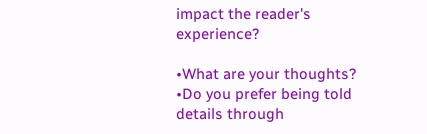impact the reader's experience?

•What are your thoughts?
•Do you prefer being told details through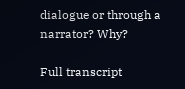dialogue or through a narrator? Why?

Full transcript